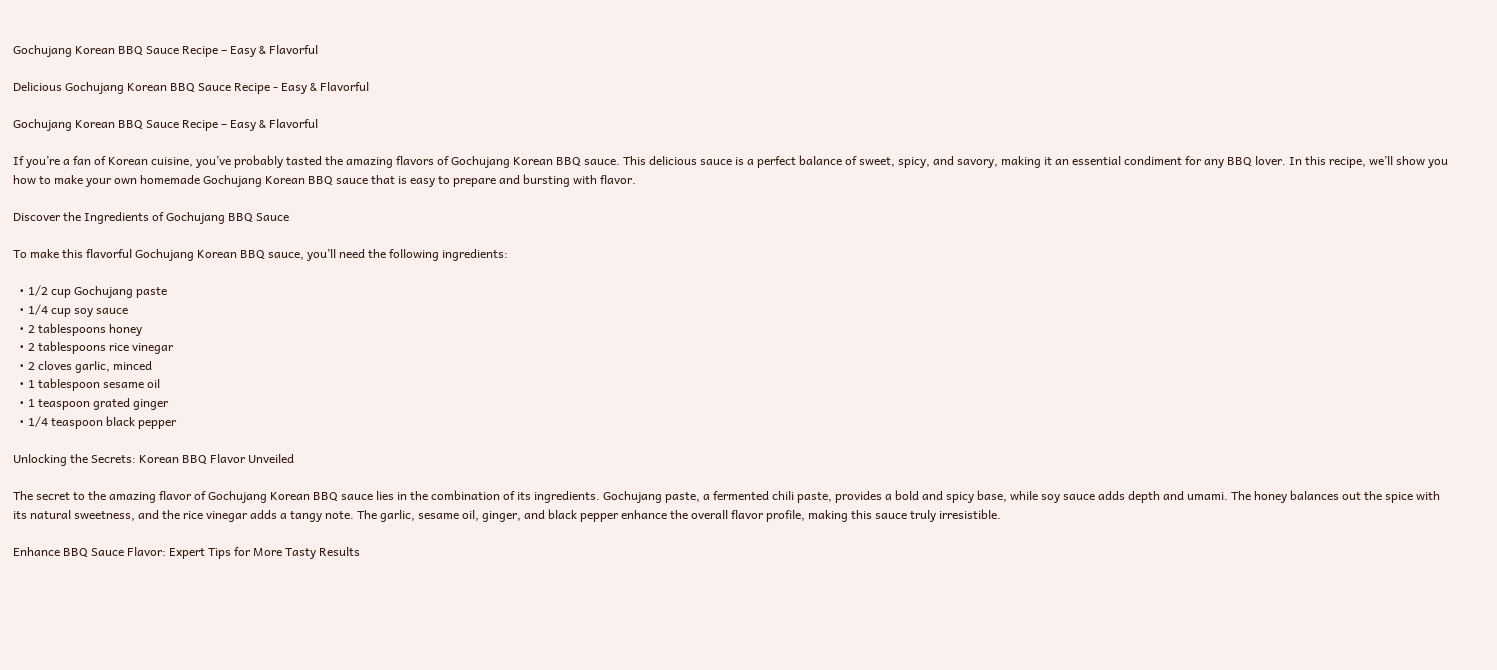Gochujang Korean BBQ Sauce Recipe – Easy & Flavorful

Delicious Gochujang Korean BBQ Sauce Recipe - Easy & Flavorful

Gochujang Korean BBQ Sauce Recipe – Easy & Flavorful

If you’re a fan of Korean cuisine, you’ve probably tasted the amazing flavors of Gochujang Korean BBQ sauce. This delicious sauce is a perfect balance of sweet, spicy, and savory, making it an essential condiment for any BBQ lover. In this recipe, we’ll show you how to make your own homemade Gochujang Korean BBQ sauce that is easy to prepare and bursting with flavor.

Discover the Ingredients of Gochujang BBQ Sauce

To make this flavorful Gochujang Korean BBQ sauce, you’ll need the following ingredients:

  • 1/2 cup Gochujang paste
  • 1/4 cup soy sauce
  • 2 tablespoons honey
  • 2 tablespoons rice vinegar
  • 2 cloves garlic, minced
  • 1 tablespoon sesame oil
  • 1 teaspoon grated ginger
  • 1/4 teaspoon black pepper

Unlocking the Secrets: Korean BBQ Flavor Unveiled

The secret to the amazing flavor of Gochujang Korean BBQ sauce lies in the combination of its ingredients. Gochujang paste, a fermented chili paste, provides a bold and spicy base, while soy sauce adds depth and umami. The honey balances out the spice with its natural sweetness, and the rice vinegar adds a tangy note. The garlic, sesame oil, ginger, and black pepper enhance the overall flavor profile, making this sauce truly irresistible.

Enhance BBQ Sauce Flavor: Expert Tips for More Tasty Results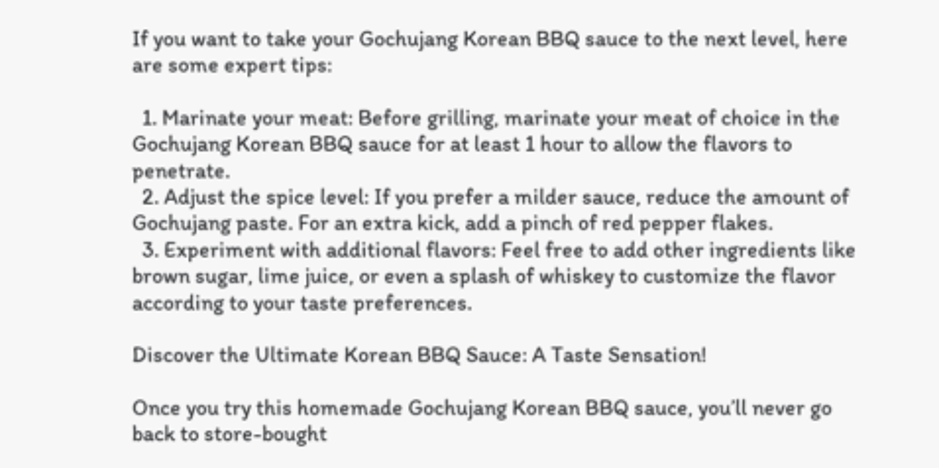If you want to take your Gochujang Korean BBQ sauce to the next level, here are some expert tips:

  1. Marinate your meat: Before grilling, marinate your meat of choice in the Gochujang Korean BBQ sauce for at least 1 hour to allow the flavors to penetrate.
  2. Adjust the spice level: If you prefer a milder sauce, reduce the amount of Gochujang paste. For an extra kick, add a pinch of red pepper flakes.
  3. Experiment with additional flavors: Feel free to add other ingredients like brown sugar, lime juice, or even a splash of whiskey to customize the flavor according to your taste preferences.

Discover the Ultimate Korean BBQ Sauce: A Taste Sensation!

Once you try this homemade Gochujang Korean BBQ sauce, you’ll never go back to store-bought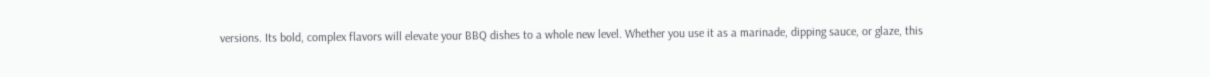versions. Its bold, complex flavors will elevate your BBQ dishes to a whole new level. Whether you use it as a marinade, dipping sauce, or glaze, this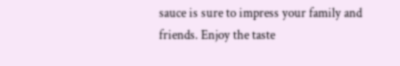sauce is sure to impress your family and friends. Enjoy the taste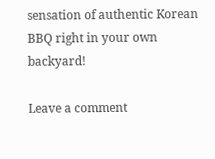sensation of authentic Korean BBQ right in your own backyard!

Leave a comment